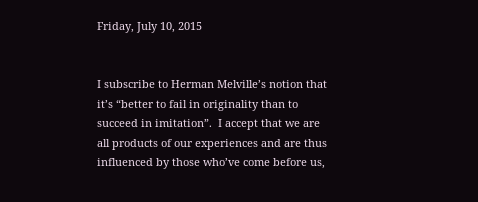Friday, July 10, 2015


I subscribe to Herman Melville’s notion that it’s “better to fail in originality than to succeed in imitation”.  I accept that we are all products of our experiences and are thus influenced by those who’ve come before us,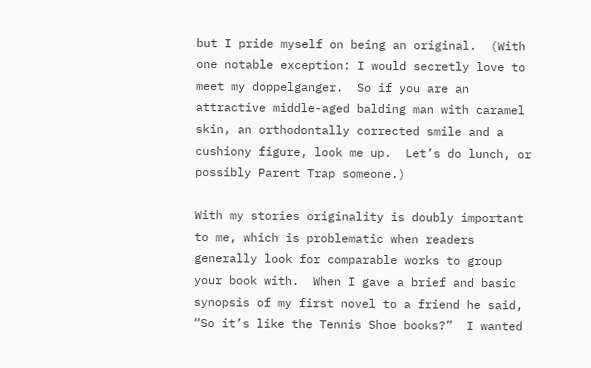but I pride myself on being an original.  (With one notable exception: I would secretly love to meet my doppelganger.  So if you are an attractive middle-aged balding man with caramel skin, an orthodontally corrected smile and a cushiony figure, look me up.  Let’s do lunch, or possibly Parent Trap someone.)

With my stories originality is doubly important to me, which is problematic when readers generally look for comparable works to group your book with.  When I gave a brief and basic synopsis of my first novel to a friend he said, “So it’s like the Tennis Shoe books?”  I wanted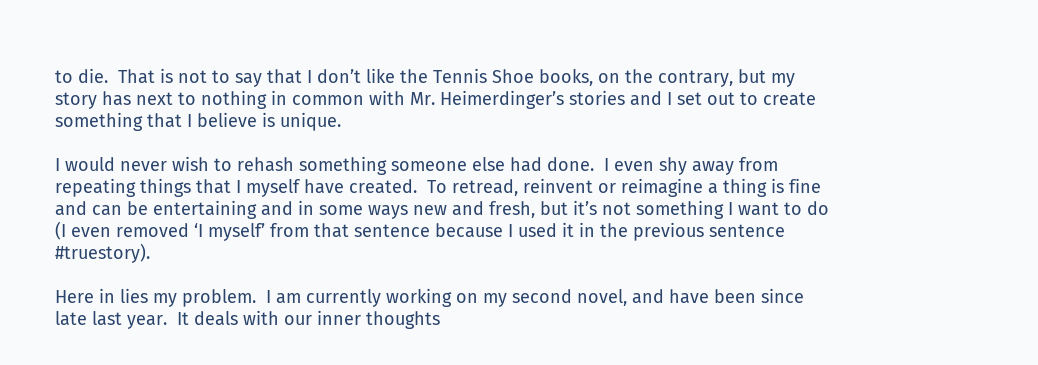to die.  That is not to say that I don’t like the Tennis Shoe books, on the contrary, but my story has next to nothing in common with Mr. Heimerdinger’s stories and I set out to create something that I believe is unique.

I would never wish to rehash something someone else had done.  I even shy away from repeating things that I myself have created.  To retread, reinvent or reimagine a thing is fine and can be entertaining and in some ways new and fresh, but it’s not something I want to do (I even removed ‘I myself’ from that sentence because I used it in the previous sentence #truestory).

Here in lies my problem.  I am currently working on my second novel, and have been since late last year.  It deals with our inner thoughts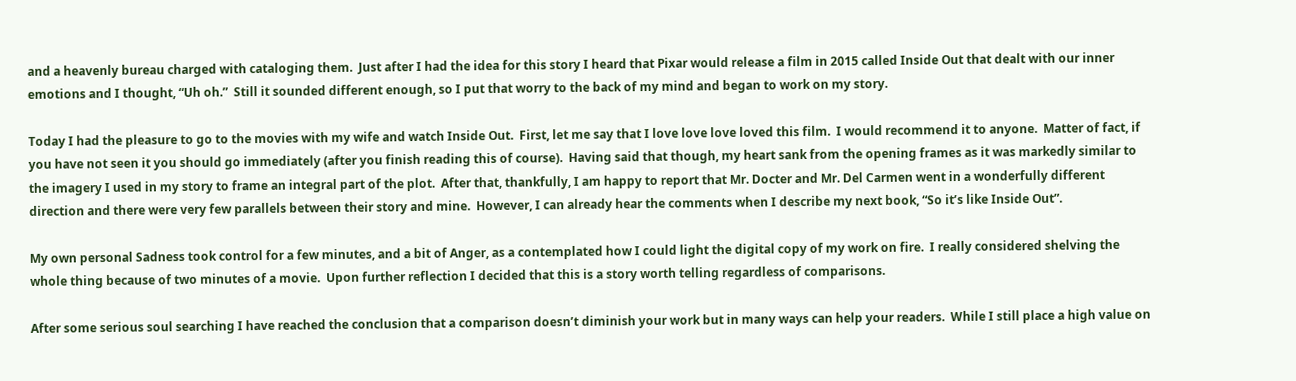and a heavenly bureau charged with cataloging them.  Just after I had the idea for this story I heard that Pixar would release a film in 2015 called Inside Out that dealt with our inner emotions and I thought, “Uh oh.”  Still it sounded different enough, so I put that worry to the back of my mind and began to work on my story.

Today I had the pleasure to go to the movies with my wife and watch Inside Out.  First, let me say that I love love love loved this film.  I would recommend it to anyone.  Matter of fact, if you have not seen it you should go immediately (after you finish reading this of course).  Having said that though, my heart sank from the opening frames as it was markedly similar to the imagery I used in my story to frame an integral part of the plot.  After that, thankfully, I am happy to report that Mr. Docter and Mr. Del Carmen went in a wonderfully different direction and there were very few parallels between their story and mine.  However, I can already hear the comments when I describe my next book, “So it’s like Inside Out”.

My own personal Sadness took control for a few minutes, and a bit of Anger, as a contemplated how I could light the digital copy of my work on fire.  I really considered shelving the whole thing because of two minutes of a movie.  Upon further reflection I decided that this is a story worth telling regardless of comparisons.

After some serious soul searching I have reached the conclusion that a comparison doesn’t diminish your work but in many ways can help your readers.  While I still place a high value on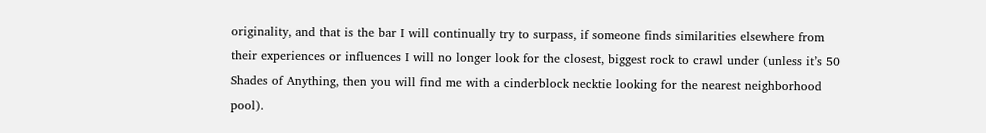originality, and that is the bar I will continually try to surpass, if someone finds similarities elsewhere from their experiences or influences I will no longer look for the closest, biggest rock to crawl under (unless it’s 50 Shades of Anything, then you will find me with a cinderblock necktie looking for the nearest neighborhood pool).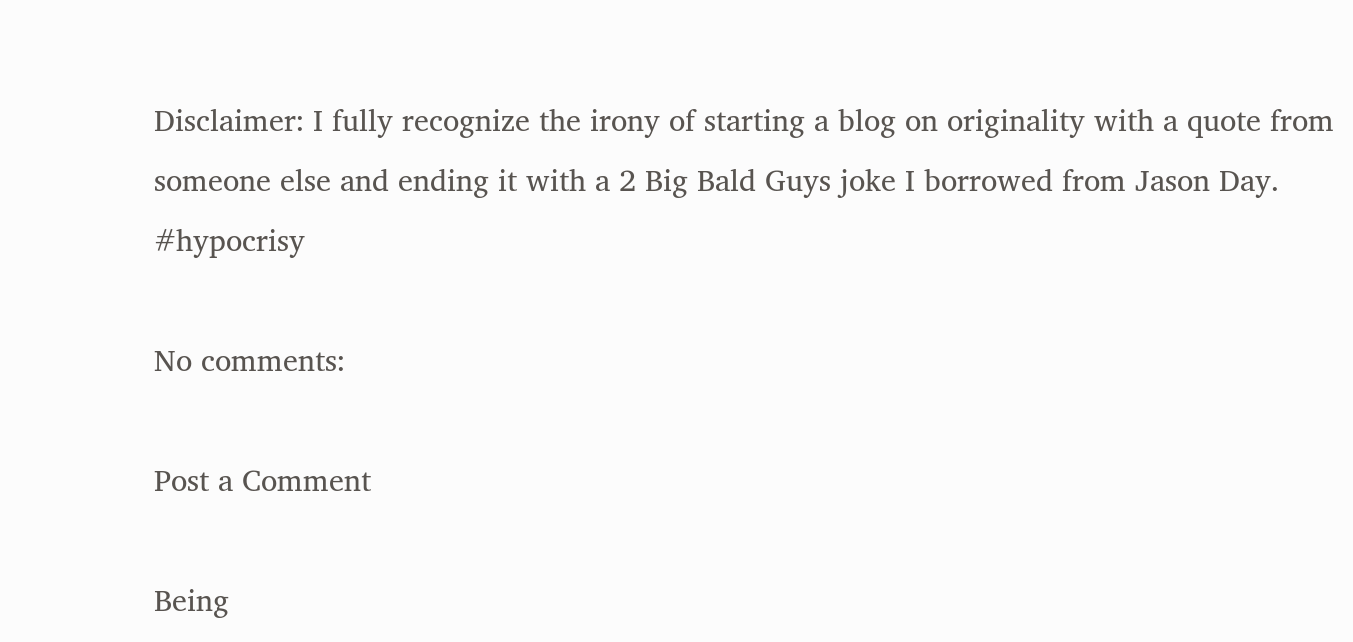Disclaimer: I fully recognize the irony of starting a blog on originality with a quote from someone else and ending it with a 2 Big Bald Guys joke I borrowed from Jason Day.  #hypocrisy

No comments:

Post a Comment

Being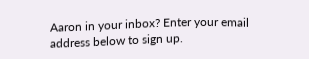Aaron in your inbox? Enter your email address below to sign up.